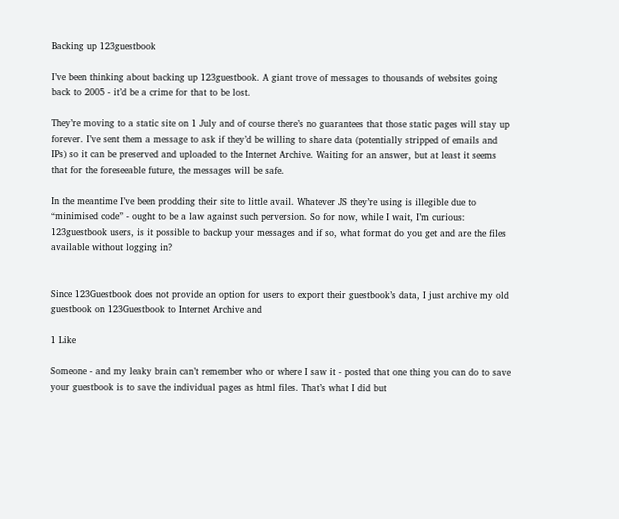Backing up 123guestbook

I’ve been thinking about backing up 123guestbook. A giant trove of messages to thousands of websites going back to 2005 - it’d be a crime for that to be lost.

They’re moving to a static site on 1 July and of course there’s no guarantees that those static pages will stay up forever. I’ve sent them a message to ask if they’d be willing to share data (potentially stripped of emails and IPs) so it can be preserved and uploaded to the Internet Archive. Waiting for an answer, but at least it seems that for the foreseeable future, the messages will be safe.

In the meantime I’ve been prodding their site to little avail. Whatever JS they’re using is illegible due to “minimised code” - ought to be a law against such perversion. So for now, while I wait, I’m curious: 123guestbook users, is it possible to backup your messages and if so, what format do you get and are the files available without logging in?


Since 123Guestbook does not provide an option for users to export their guestbook’s data, I just archive my old guestbook on 123Guestbook to Internet Archive and

1 Like

Someone - and my leaky brain can’t remember who or where I saw it - posted that one thing you can do to save your guestbook is to save the individual pages as html files. That’s what I did but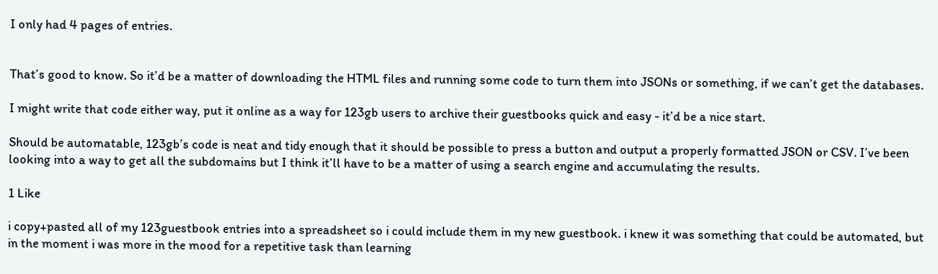I only had 4 pages of entries.


That’s good to know. So it’d be a matter of downloading the HTML files and running some code to turn them into JSONs or something, if we can’t get the databases.

I might write that code either way, put it online as a way for 123gb users to archive their guestbooks quick and easy - it’d be a nice start.

Should be automatable, 123gb’s code is neat and tidy enough that it should be possible to press a button and output a properly formatted JSON or CSV. I’ve been looking into a way to get all the subdomains but I think it’ll have to be a matter of using a search engine and accumulating the results.

1 Like

i copy+pasted all of my 123guestbook entries into a spreadsheet so i could include them in my new guestbook. i knew it was something that could be automated, but in the moment i was more in the mood for a repetitive task than learning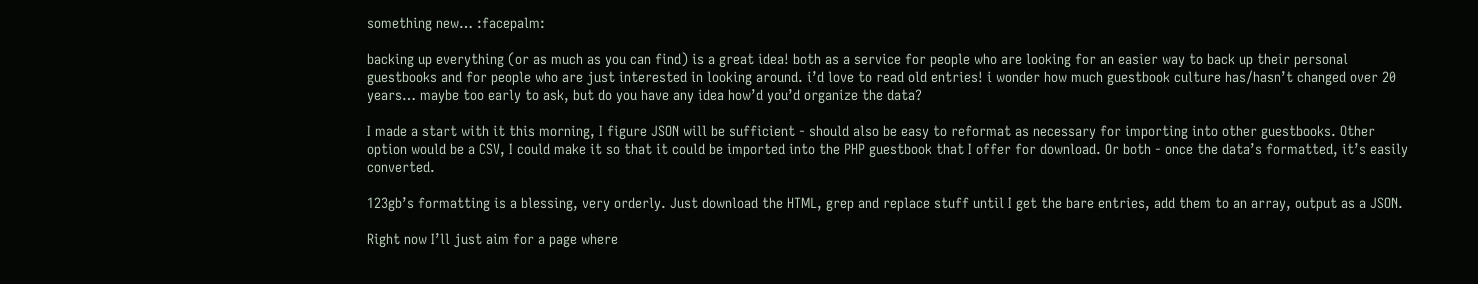something new… :facepalm:

backing up everything (or as much as you can find) is a great idea! both as a service for people who are looking for an easier way to back up their personal guestbooks and for people who are just interested in looking around. i’d love to read old entries! i wonder how much guestbook culture has/hasn’t changed over 20 years… maybe too early to ask, but do you have any idea how’d you’d organize the data?

I made a start with it this morning, I figure JSON will be sufficient - should also be easy to reformat as necessary for importing into other guestbooks. Other option would be a CSV, I could make it so that it could be imported into the PHP guestbook that I offer for download. Or both - once the data’s formatted, it’s easily converted.

123gb’s formatting is a blessing, very orderly. Just download the HTML, grep and replace stuff until I get the bare entries, add them to an array, output as a JSON.

Right now I’ll just aim for a page where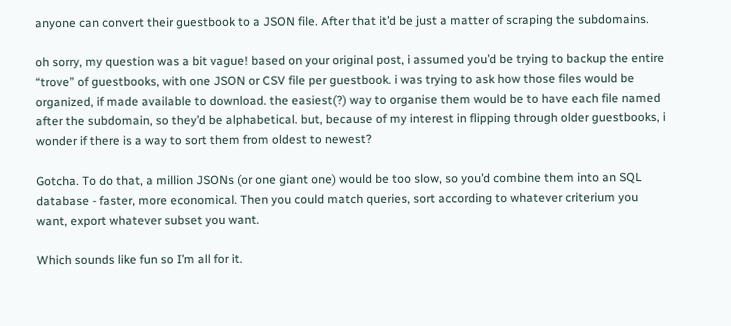anyone can convert their guestbook to a JSON file. After that it’d be just a matter of scraping the subdomains.

oh sorry, my question was a bit vague! based on your original post, i assumed you’d be trying to backup the entire “trove” of guestbooks, with one JSON or CSV file per guestbook. i was trying to ask how those files would be organized, if made available to download. the easiest(?) way to organise them would be to have each file named after the subdomain, so they’d be alphabetical. but, because of my interest in flipping through older guestbooks, i wonder if there is a way to sort them from oldest to newest?

Gotcha. To do that, a million JSONs (or one giant one) would be too slow, so you’d combine them into an SQL database - faster, more economical. Then you could match queries, sort according to whatever criterium you want, export whatever subset you want.

Which sounds like fun so I’m all for it.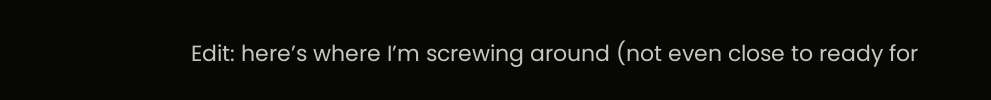Edit: here’s where I’m screwing around (not even close to ready for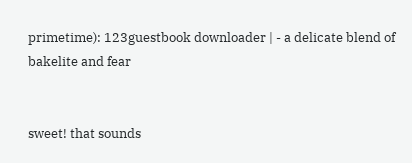primetime): 123guestbook downloader | - a delicate blend of bakelite and fear


sweet! that sounds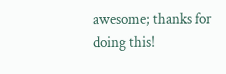awesome; thanks for doing this!